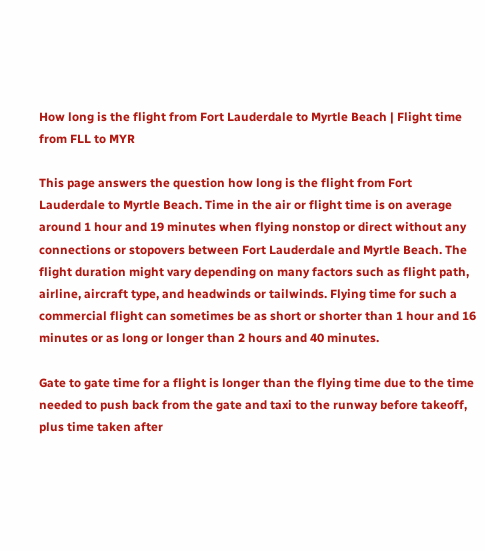How long is the flight from Fort Lauderdale to Myrtle Beach | Flight time from FLL to MYR

This page answers the question how long is the flight from Fort Lauderdale to Myrtle Beach. Time in the air or flight time is on average around 1 hour and 19 minutes when flying nonstop or direct without any connections or stopovers between Fort Lauderdale and Myrtle Beach. The flight duration might vary depending on many factors such as flight path, airline, aircraft type, and headwinds or tailwinds. Flying time for such a commercial flight can sometimes be as short or shorter than 1 hour and 16 minutes or as long or longer than 2 hours and 40 minutes.

Gate to gate time for a flight is longer than the flying time due to the time needed to push back from the gate and taxi to the runway before takeoff, plus time taken after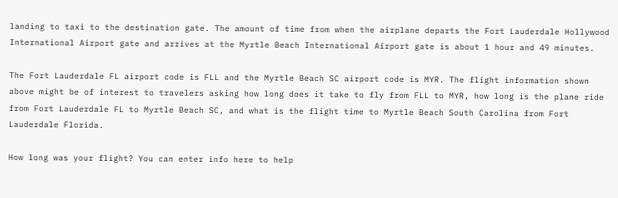landing to taxi to the destination gate. The amount of time from when the airplane departs the Fort Lauderdale Hollywood International Airport gate and arrives at the Myrtle Beach International Airport gate is about 1 hour and 49 minutes.

The Fort Lauderdale FL airport code is FLL and the Myrtle Beach SC airport code is MYR. The flight information shown above might be of interest to travelers asking how long does it take to fly from FLL to MYR, how long is the plane ride from Fort Lauderdale FL to Myrtle Beach SC, and what is the flight time to Myrtle Beach South Carolina from Fort Lauderdale Florida.

How long was your flight? You can enter info here to help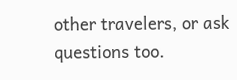other travelers, or ask questions too.